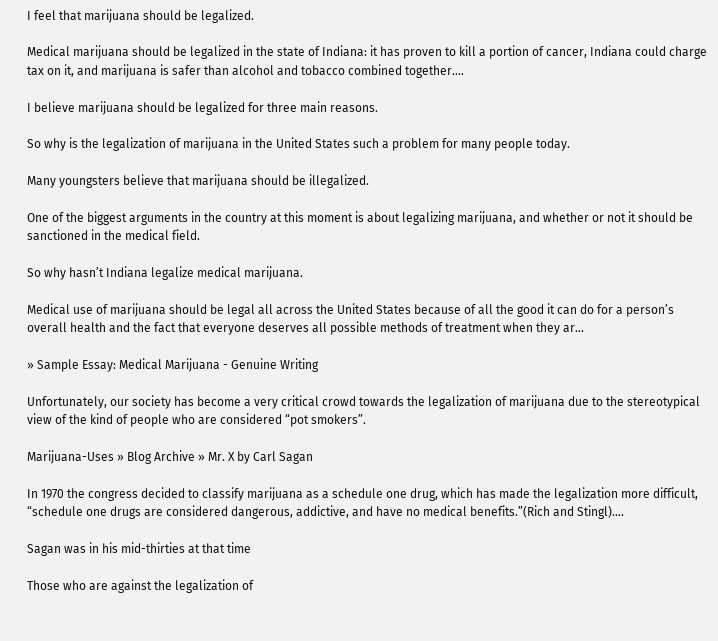I feel that marijuana should be legalized.

Medical marijuana should be legalized in the state of Indiana: it has proven to kill a portion of cancer, Indiana could charge tax on it, and marijuana is safer than alcohol and tobacco combined together....

I believe marijuana should be legalized for three main reasons.

So why is the legalization of marijuana in the United States such a problem for many people today.

Many youngsters believe that marijuana should be illegalized.

One of the biggest arguments in the country at this moment is about legalizing marijuana, and whether or not it should be sanctioned in the medical field.

So why hasn’t Indiana legalize medical marijuana.

Medical use of marijuana should be legal all across the United States because of all the good it can do for a person’s overall health and the fact that everyone deserves all possible methods of treatment when they ar...

» Sample Essay: Medical Marijuana - Genuine Writing

Unfortunately, our society has become a very critical crowd towards the legalization of marijuana due to the stereotypical view of the kind of people who are considered “pot smokers”.

Marijuana-Uses » Blog Archive » Mr. X by Carl Sagan

In 1970 the congress decided to classify marijuana as a schedule one drug, which has made the legalization more difficult, “schedule one drugs are considered dangerous, addictive, and have no medical benefits.”(Rich and Stingl)....

Sagan was in his mid-thirties at that time

Those who are against the legalization of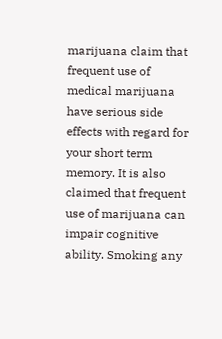marijuana claim that frequent use of medical marijuana have serious side effects with regard for your short term memory. It is also claimed that frequent use of marijuana can impair cognitive ability. Smoking any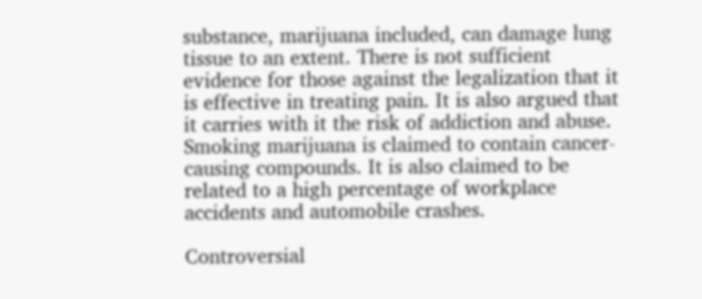substance, marijuana included, can damage lung tissue to an extent. There is not sufficient evidence for those against the legalization that it is effective in treating pain. It is also argued that it carries with it the risk of addiction and abuse. Smoking marijuana is claimed to contain cancer-causing compounds. It is also claimed to be related to a high percentage of workplace accidents and automobile crashes.

Controversial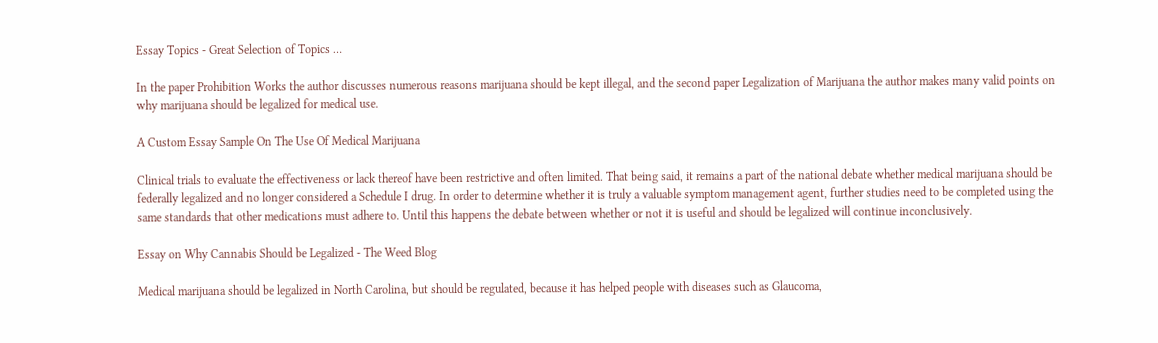Essay Topics - Great Selection of Topics …

In the paper Prohibition Works the author discusses numerous reasons marijuana should be kept illegal, and the second paper Legalization of Marijuana the author makes many valid points on why marijuana should be legalized for medical use.

A Custom Essay Sample On The Use Of Medical Marijuana

Clinical trials to evaluate the effectiveness or lack thereof have been restrictive and often limited. That being said, it remains a part of the national debate whether medical marijuana should be federally legalized and no longer considered a Schedule I drug. In order to determine whether it is truly a valuable symptom management agent, further studies need to be completed using the same standards that other medications must adhere to. Until this happens the debate between whether or not it is useful and should be legalized will continue inconclusively.

Essay on Why Cannabis Should be Legalized - The Weed Blog

Medical marijuana should be legalized in North Carolina, but should be regulated, because it has helped people with diseases such as Glaucoma,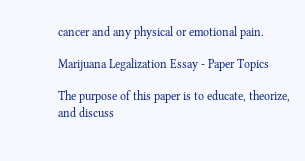cancer and any physical or emotional pain.

Marijuana Legalization Essay - Paper Topics

The purpose of this paper is to educate, theorize, and discuss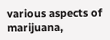various aspects of marijuana,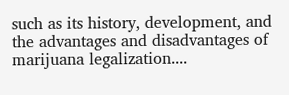such as its history, development, and the advantages and disadvantages of marijuana legalization....